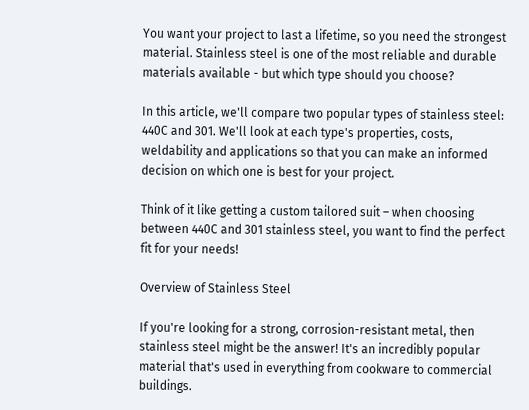You want your project to last a lifetime, so you need the strongest material. Stainless steel is one of the most reliable and durable materials available - but which type should you choose?

In this article, we'll compare two popular types of stainless steel: 440C and 301. We'll look at each type's properties, costs, weldability and applications so that you can make an informed decision on which one is best for your project.

Think of it like getting a custom tailored suit – when choosing between 440C and 301 stainless steel, you want to find the perfect fit for your needs!

Overview of Stainless Steel

If you're looking for a strong, corrosion-resistant metal, then stainless steel might be the answer! It's an incredibly popular material that's used in everything from cookware to commercial buildings.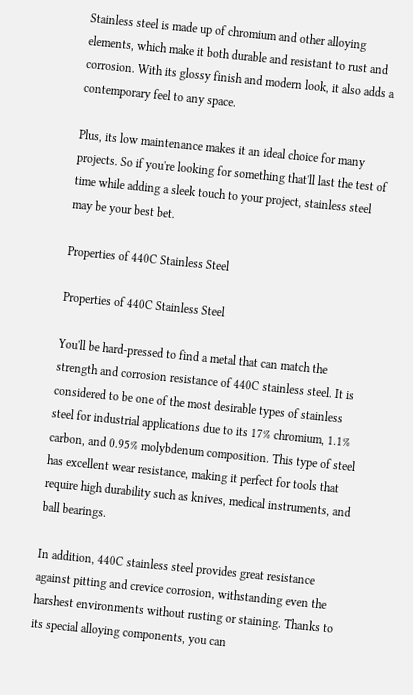Stainless steel is made up of chromium and other alloying elements, which make it both durable and resistant to rust and corrosion. With its glossy finish and modern look, it also adds a contemporary feel to any space.

Plus, its low maintenance makes it an ideal choice for many projects. So if you're looking for something that'll last the test of time while adding a sleek touch to your project, stainless steel may be your best bet.

Properties of 440C Stainless Steel

Properties of 440C Stainless Steel

You'll be hard-pressed to find a metal that can match the strength and corrosion resistance of 440C stainless steel. It is considered to be one of the most desirable types of stainless steel for industrial applications due to its 17% chromium, 1.1% carbon, and 0.95% molybdenum composition. This type of steel has excellent wear resistance, making it perfect for tools that require high durability such as knives, medical instruments, and ball bearings.

In addition, 440C stainless steel provides great resistance against pitting and crevice corrosion, withstanding even the harshest environments without rusting or staining. Thanks to its special alloying components, you can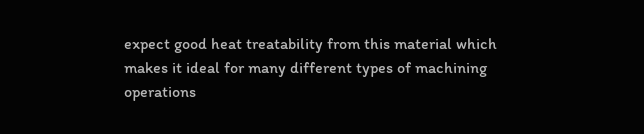expect good heat treatability from this material which makes it ideal for many different types of machining operations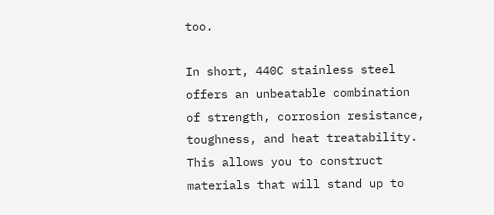too.

In short, 440C stainless steel offers an unbeatable combination of strength, corrosion resistance, toughness, and heat treatability. This allows you to construct materials that will stand up to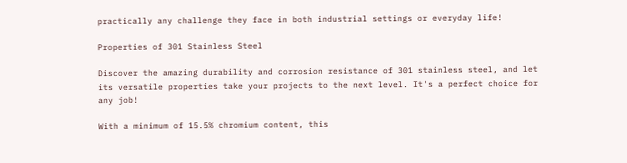practically any challenge they face in both industrial settings or everyday life!

Properties of 301 Stainless Steel

Discover the amazing durability and corrosion resistance of 301 stainless steel, and let its versatile properties take your projects to the next level. It's a perfect choice for any job!

With a minimum of 15.5% chromium content, this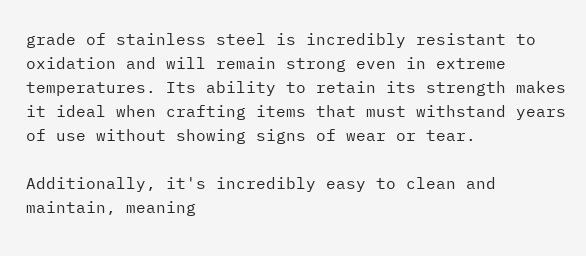grade of stainless steel is incredibly resistant to oxidation and will remain strong even in extreme temperatures. Its ability to retain its strength makes it ideal when crafting items that must withstand years of use without showing signs of wear or tear.

Additionally, it's incredibly easy to clean and maintain, meaning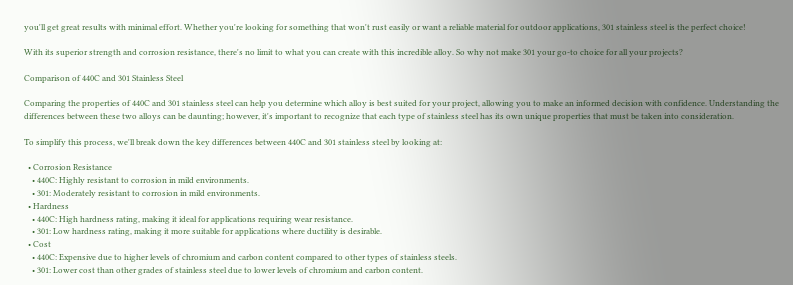you'll get great results with minimal effort. Whether you're looking for something that won't rust easily or want a reliable material for outdoor applications, 301 stainless steel is the perfect choice!

With its superior strength and corrosion resistance, there's no limit to what you can create with this incredible alloy. So why not make 301 your go-to choice for all your projects?

Comparison of 440C and 301 Stainless Steel

Comparing the properties of 440C and 301 stainless steel can help you determine which alloy is best suited for your project, allowing you to make an informed decision with confidence. Understanding the differences between these two alloys can be daunting; however, it's important to recognize that each type of stainless steel has its own unique properties that must be taken into consideration.

To simplify this process, we'll break down the key differences between 440C and 301 stainless steel by looking at:

  • Corrosion Resistance
    • 440C: Highly resistant to corrosion in mild environments.
    • 301: Moderately resistant to corrosion in mild environments.
  • Hardness
    • 440C: High hardness rating, making it ideal for applications requiring wear resistance.
    • 301: Low hardness rating, making it more suitable for applications where ductility is desirable.
  • Cost
    • 440C: Expensive due to higher levels of chromium and carbon content compared to other types of stainless steels.
    • 301: Lower cost than other grades of stainless steel due to lower levels of chromium and carbon content.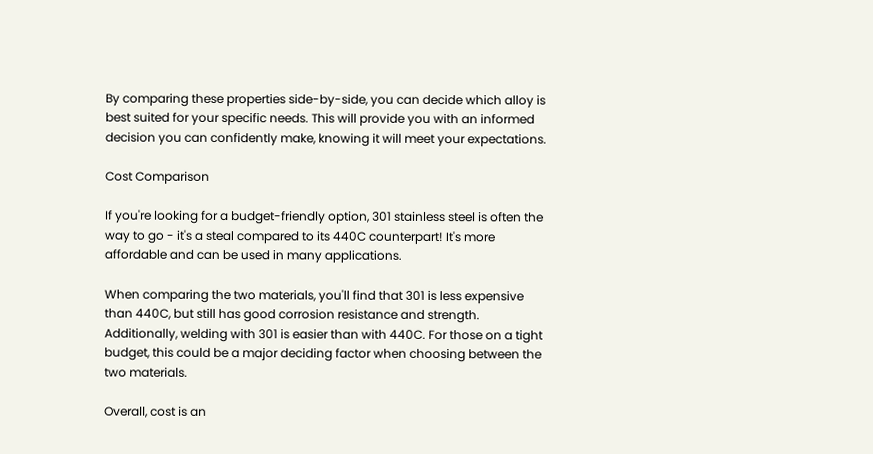By comparing these properties side-by-side, you can decide which alloy is best suited for your specific needs. This will provide you with an informed decision you can confidently make, knowing it will meet your expectations.

Cost Comparison

If you're looking for a budget-friendly option, 301 stainless steel is often the way to go - it's a steal compared to its 440C counterpart! It's more affordable and can be used in many applications.

When comparing the two materials, you'll find that 301 is less expensive than 440C, but still has good corrosion resistance and strength. Additionally, welding with 301 is easier than with 440C. For those on a tight budget, this could be a major deciding factor when choosing between the two materials.

Overall, cost is an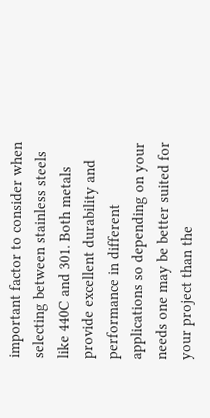important factor to consider when selecting between stainless steels like 440C and 301. Both metals provide excellent durability and performance in different applications so depending on your needs one may be better suited for your project than the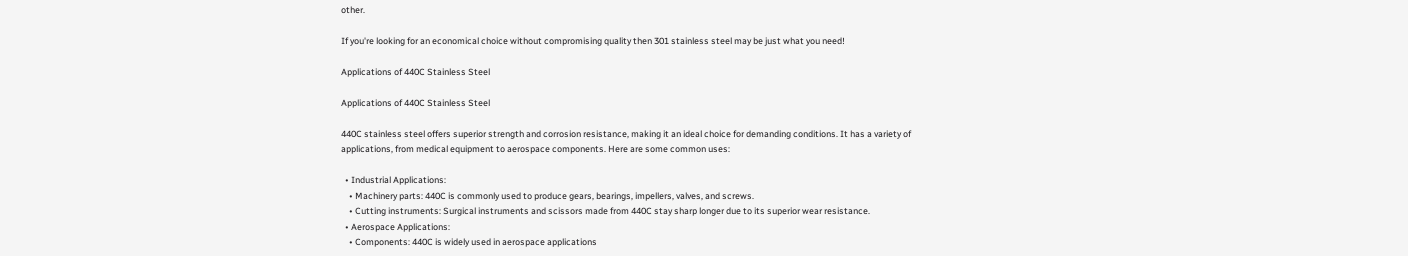other.

If you're looking for an economical choice without compromising quality then 301 stainless steel may be just what you need!

Applications of 440C Stainless Steel

Applications of 440C Stainless Steel

440C stainless steel offers superior strength and corrosion resistance, making it an ideal choice for demanding conditions. It has a variety of applications, from medical equipment to aerospace components. Here are some common uses:

  • Industrial Applications:
    • Machinery parts: 440C is commonly used to produce gears, bearings, impellers, valves, and screws.
    • Cutting instruments: Surgical instruments and scissors made from 440C stay sharp longer due to its superior wear resistance.
  • Aerospace Applications:
    • Components: 440C is widely used in aerospace applications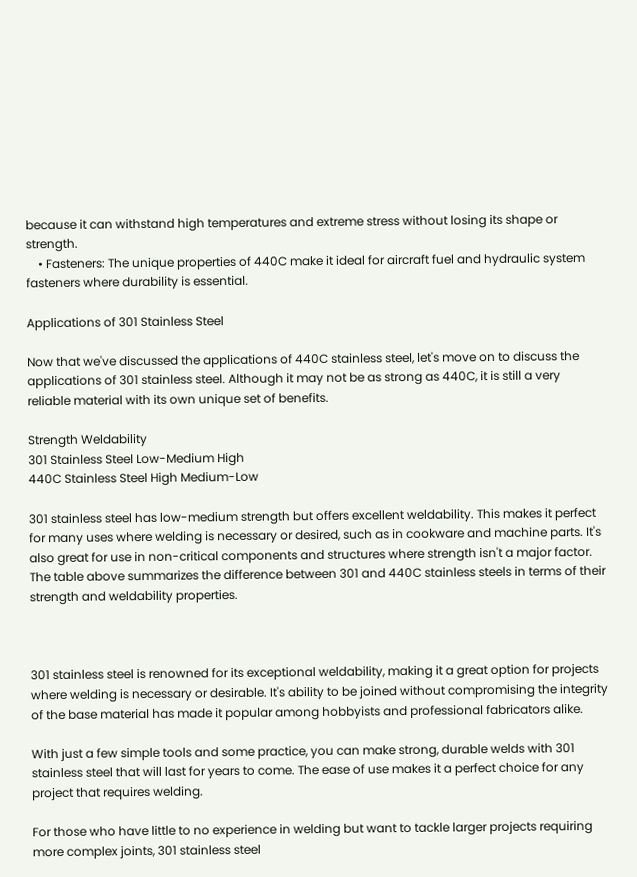because it can withstand high temperatures and extreme stress without losing its shape or strength.
    • Fasteners: The unique properties of 440C make it ideal for aircraft fuel and hydraulic system fasteners where durability is essential.

Applications of 301 Stainless Steel

Now that we've discussed the applications of 440C stainless steel, let's move on to discuss the applications of 301 stainless steel. Although it may not be as strong as 440C, it is still a very reliable material with its own unique set of benefits.

Strength Weldability
301 Stainless Steel Low-Medium High
440C Stainless Steel High Medium-Low

301 stainless steel has low-medium strength but offers excellent weldability. This makes it perfect for many uses where welding is necessary or desired, such as in cookware and machine parts. It's also great for use in non-critical components and structures where strength isn't a major factor. The table above summarizes the difference between 301 and 440C stainless steels in terms of their strength and weldability properties.



301 stainless steel is renowned for its exceptional weldability, making it a great option for projects where welding is necessary or desirable. It's ability to be joined without compromising the integrity of the base material has made it popular among hobbyists and professional fabricators alike.

With just a few simple tools and some practice, you can make strong, durable welds with 301 stainless steel that will last for years to come. The ease of use makes it a perfect choice for any project that requires welding.

For those who have little to no experience in welding but want to tackle larger projects requiring more complex joints, 301 stainless steel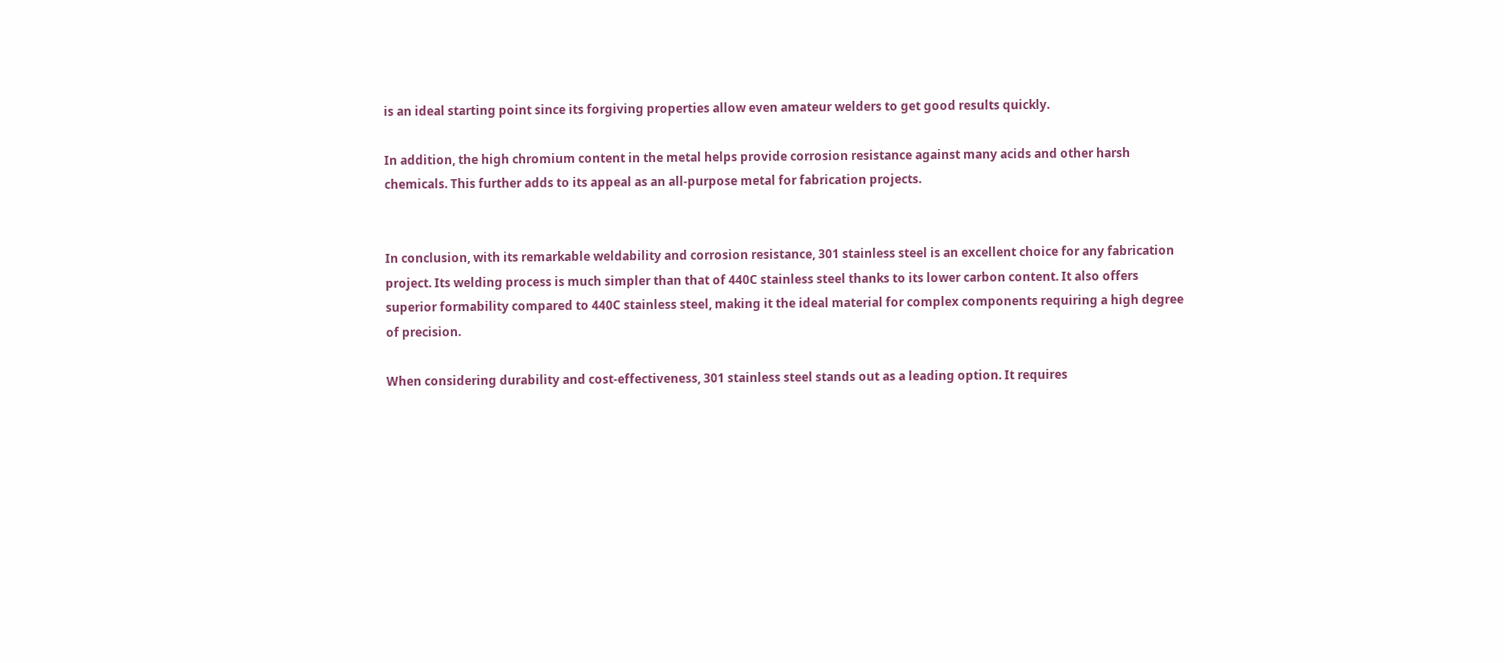is an ideal starting point since its forgiving properties allow even amateur welders to get good results quickly.

In addition, the high chromium content in the metal helps provide corrosion resistance against many acids and other harsh chemicals. This further adds to its appeal as an all-purpose metal for fabrication projects.


In conclusion, with its remarkable weldability and corrosion resistance, 301 stainless steel is an excellent choice for any fabrication project. Its welding process is much simpler than that of 440C stainless steel thanks to its lower carbon content. It also offers superior formability compared to 440C stainless steel, making it the ideal material for complex components requiring a high degree of precision.

When considering durability and cost-effectiveness, 301 stainless steel stands out as a leading option. It requires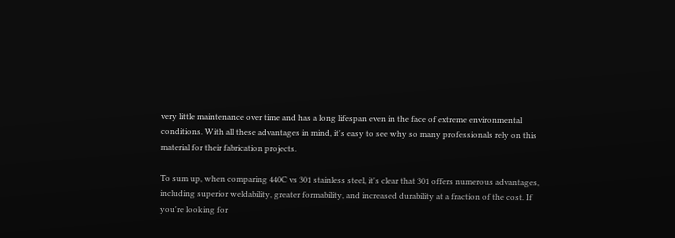very little maintenance over time and has a long lifespan even in the face of extreme environmental conditions. With all these advantages in mind, it's easy to see why so many professionals rely on this material for their fabrication projects.

To sum up, when comparing 440C vs 301 stainless steel, it's clear that 301 offers numerous advantages, including superior weldability, greater formability, and increased durability at a fraction of the cost. If you're looking for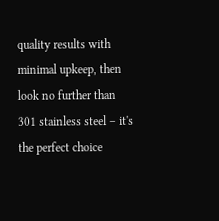quality results with minimal upkeep, then look no further than 301 stainless steel – it's the perfect choice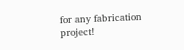for any fabrication project!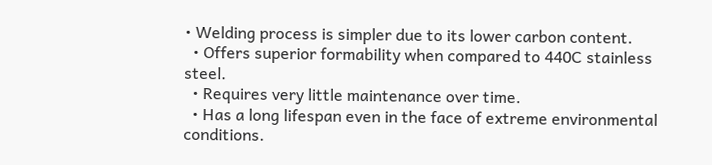• Welding process is simpler due to its lower carbon content.
  • Offers superior formability when compared to 440C stainless steel.
  • Requires very little maintenance over time.
  • Has a long lifespan even in the face of extreme environmental conditions.